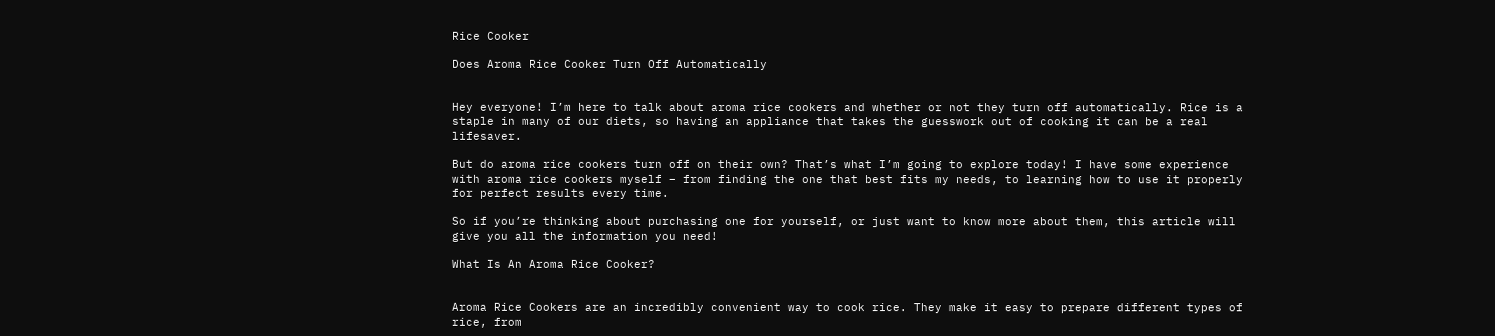Rice Cooker

Does Aroma Rice Cooker Turn Off Automatically


Hey everyone! I’m here to talk about aroma rice cookers and whether or not they turn off automatically. Rice is a staple in many of our diets, so having an appliance that takes the guesswork out of cooking it can be a real lifesaver.

But do aroma rice cookers turn off on their own? That’s what I’m going to explore today! I have some experience with aroma rice cookers myself – from finding the one that best fits my needs, to learning how to use it properly for perfect results every time.

So if you’re thinking about purchasing one for yourself, or just want to know more about them, this article will give you all the information you need!

What Is An Aroma Rice Cooker?


Aroma Rice Cookers are an incredibly convenient way to cook rice. They make it easy to prepare different types of rice, from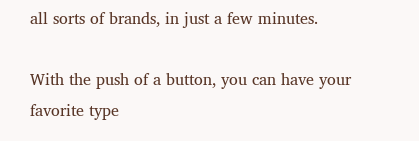all sorts of brands, in just a few minutes.

With the push of a button, you can have your favorite type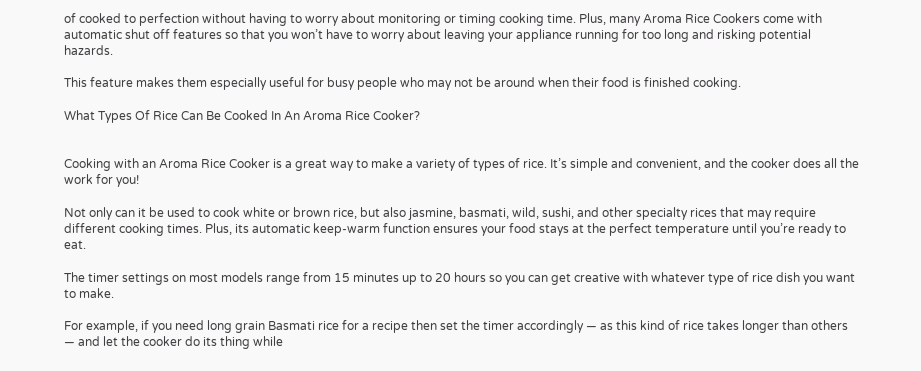of cooked to perfection without having to worry about monitoring or timing cooking time. Plus, many Aroma Rice Cookers come with automatic shut off features so that you won’t have to worry about leaving your appliance running for too long and risking potential hazards.

This feature makes them especially useful for busy people who may not be around when their food is finished cooking.

What Types Of Rice Can Be Cooked In An Aroma Rice Cooker?


Cooking with an Aroma Rice Cooker is a great way to make a variety of types of rice. It’s simple and convenient, and the cooker does all the work for you!

Not only can it be used to cook white or brown rice, but also jasmine, basmati, wild, sushi, and other specialty rices that may require different cooking times. Plus, its automatic keep-warm function ensures your food stays at the perfect temperature until you’re ready to eat.

The timer settings on most models range from 15 minutes up to 20 hours so you can get creative with whatever type of rice dish you want to make.

For example, if you need long grain Basmati rice for a recipe then set the timer accordingly — as this kind of rice takes longer than others — and let the cooker do its thing while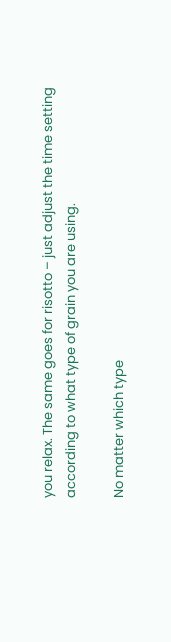you relax. The same goes for risotto – just adjust the time setting according to what type of grain you are using.

No matter which type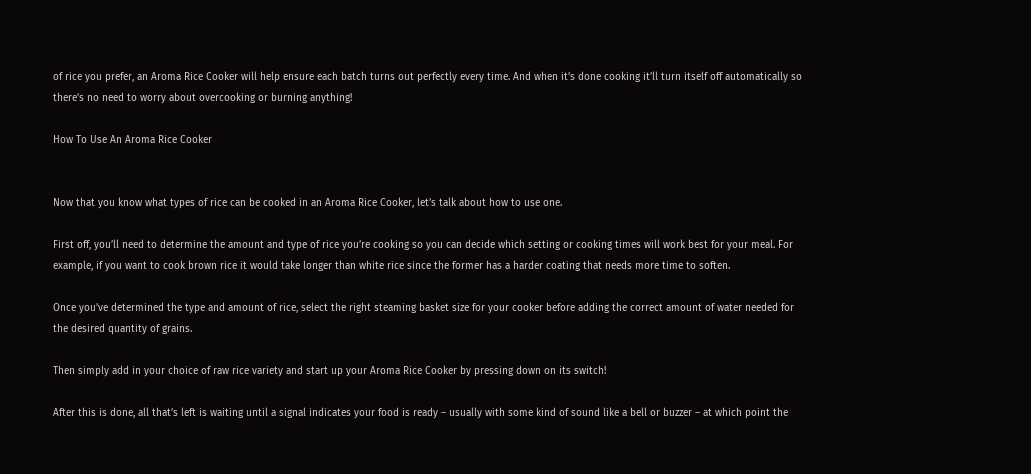of rice you prefer, an Aroma Rice Cooker will help ensure each batch turns out perfectly every time. And when it’s done cooking it’ll turn itself off automatically so there’s no need to worry about overcooking or burning anything!

How To Use An Aroma Rice Cooker


Now that you know what types of rice can be cooked in an Aroma Rice Cooker, let’s talk about how to use one.

First off, you’ll need to determine the amount and type of rice you’re cooking so you can decide which setting or cooking times will work best for your meal. For example, if you want to cook brown rice it would take longer than white rice since the former has a harder coating that needs more time to soften.

Once you’ve determined the type and amount of rice, select the right steaming basket size for your cooker before adding the correct amount of water needed for the desired quantity of grains.

Then simply add in your choice of raw rice variety and start up your Aroma Rice Cooker by pressing down on its switch!

After this is done, all that’s left is waiting until a signal indicates your food is ready – usually with some kind of sound like a bell or buzzer – at which point the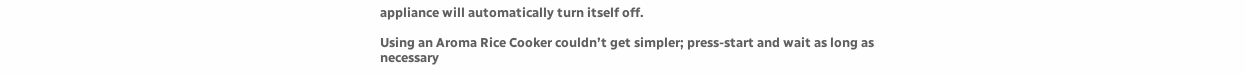appliance will automatically turn itself off.

Using an Aroma Rice Cooker couldn’t get simpler; press-start and wait as long as necessary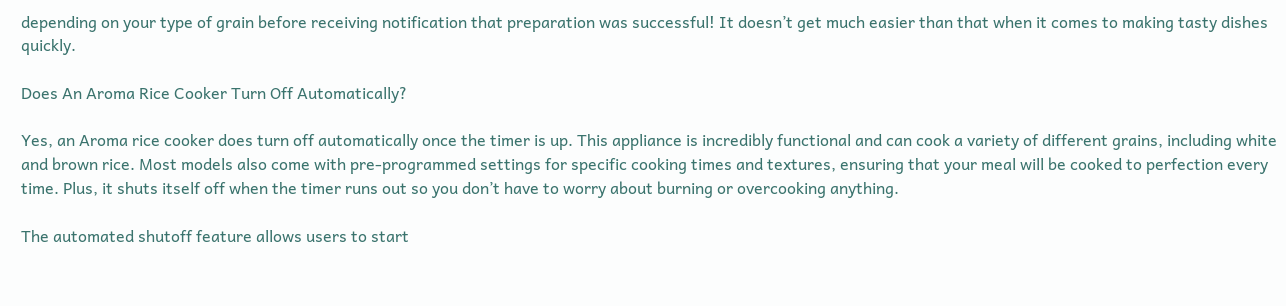depending on your type of grain before receiving notification that preparation was successful! It doesn’t get much easier than that when it comes to making tasty dishes quickly.

Does An Aroma Rice Cooker Turn Off Automatically?

Yes, an Aroma rice cooker does turn off automatically once the timer is up. This appliance is incredibly functional and can cook a variety of different grains, including white and brown rice. Most models also come with pre-programmed settings for specific cooking times and textures, ensuring that your meal will be cooked to perfection every time. Plus, it shuts itself off when the timer runs out so you don’t have to worry about burning or overcooking anything.

The automated shutoff feature allows users to start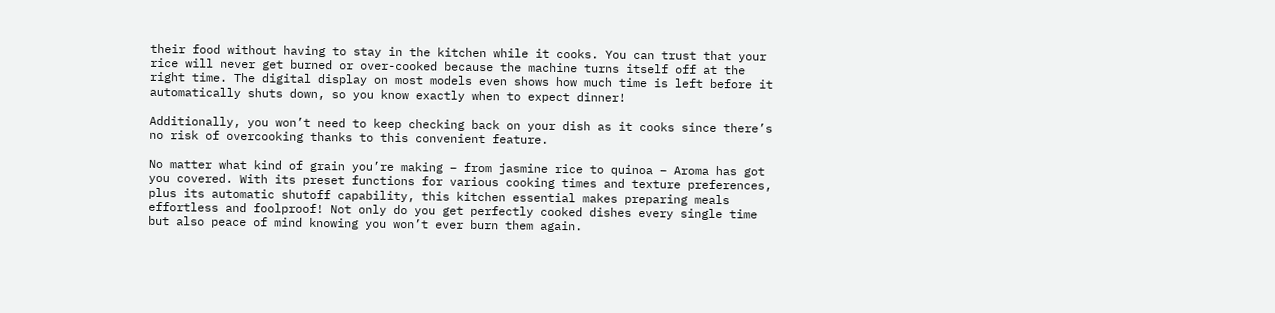their food without having to stay in the kitchen while it cooks. You can trust that your rice will never get burned or over-cooked because the machine turns itself off at the right time. The digital display on most models even shows how much time is left before it automatically shuts down, so you know exactly when to expect dinner!

Additionally, you won’t need to keep checking back on your dish as it cooks since there’s no risk of overcooking thanks to this convenient feature.

No matter what kind of grain you’re making – from jasmine rice to quinoa – Aroma has got you covered. With its preset functions for various cooking times and texture preferences, plus its automatic shutoff capability, this kitchen essential makes preparing meals effortless and foolproof! Not only do you get perfectly cooked dishes every single time but also peace of mind knowing you won’t ever burn them again.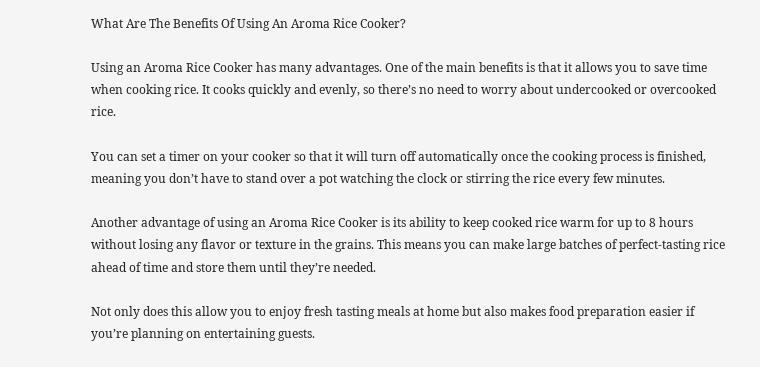What Are The Benefits Of Using An Aroma Rice Cooker?

Using an Aroma Rice Cooker has many advantages. One of the main benefits is that it allows you to save time when cooking rice. It cooks quickly and evenly, so there’s no need to worry about undercooked or overcooked rice.

You can set a timer on your cooker so that it will turn off automatically once the cooking process is finished, meaning you don’t have to stand over a pot watching the clock or stirring the rice every few minutes.

Another advantage of using an Aroma Rice Cooker is its ability to keep cooked rice warm for up to 8 hours without losing any flavor or texture in the grains. This means you can make large batches of perfect-tasting rice ahead of time and store them until they’re needed.

Not only does this allow you to enjoy fresh tasting meals at home but also makes food preparation easier if you’re planning on entertaining guests.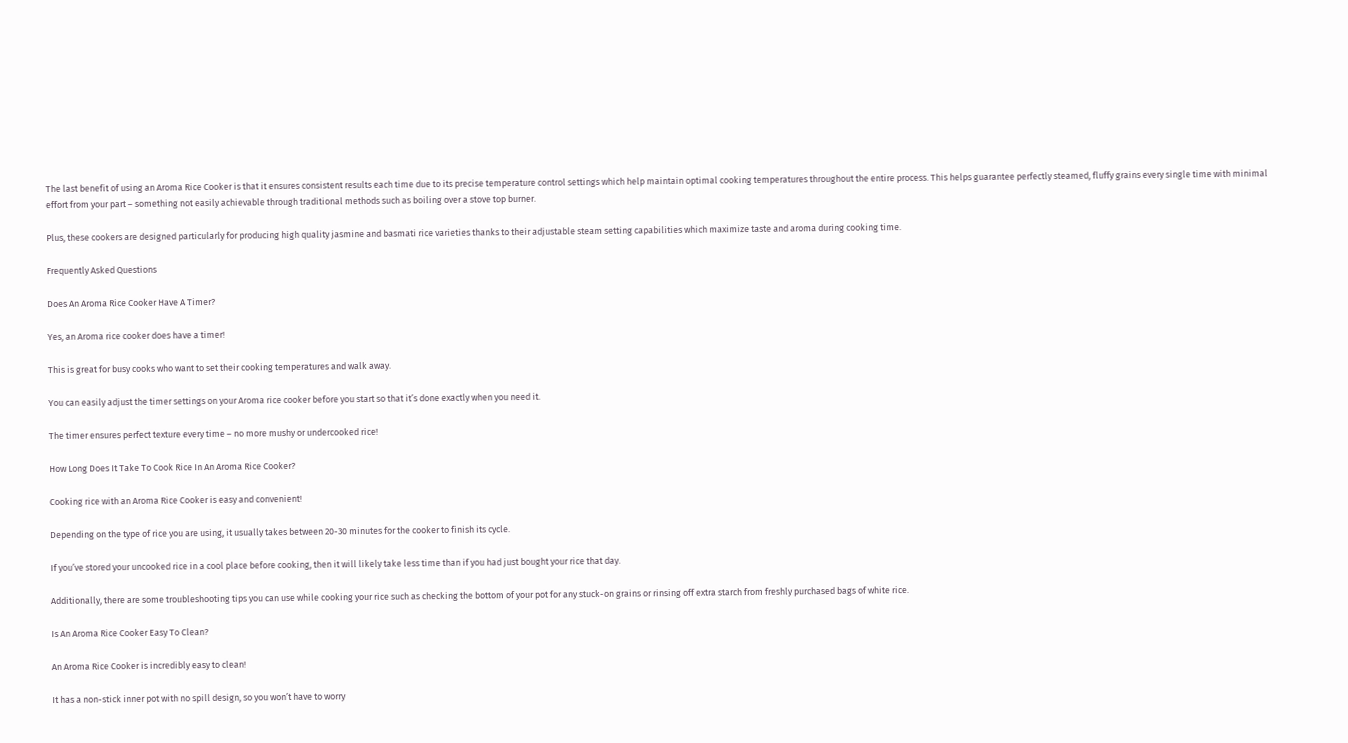The last benefit of using an Aroma Rice Cooker is that it ensures consistent results each time due to its precise temperature control settings which help maintain optimal cooking temperatures throughout the entire process. This helps guarantee perfectly steamed, fluffy grains every single time with minimal effort from your part – something not easily achievable through traditional methods such as boiling over a stove top burner.

Plus, these cookers are designed particularly for producing high quality jasmine and basmati rice varieties thanks to their adjustable steam setting capabilities which maximize taste and aroma during cooking time.

Frequently Asked Questions

Does An Aroma Rice Cooker Have A Timer?

Yes, an Aroma rice cooker does have a timer!

This is great for busy cooks who want to set their cooking temperatures and walk away.

You can easily adjust the timer settings on your Aroma rice cooker before you start so that it’s done exactly when you need it.

The timer ensures perfect texture every time – no more mushy or undercooked rice!

How Long Does It Take To Cook Rice In An Aroma Rice Cooker?

Cooking rice with an Aroma Rice Cooker is easy and convenient!

Depending on the type of rice you are using, it usually takes between 20-30 minutes for the cooker to finish its cycle.

If you’ve stored your uncooked rice in a cool place before cooking, then it will likely take less time than if you had just bought your rice that day.

Additionally, there are some troubleshooting tips you can use while cooking your rice such as checking the bottom of your pot for any stuck-on grains or rinsing off extra starch from freshly purchased bags of white rice.

Is An Aroma Rice Cooker Easy To Clean?

An Aroma Rice Cooker is incredibly easy to clean!

It has a non-stick inner pot with no spill design, so you won’t have to worry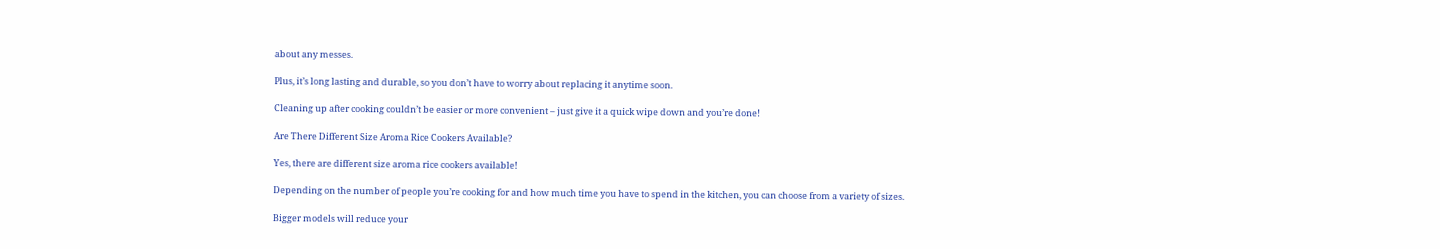about any messes.

Plus, it’s long lasting and durable, so you don’t have to worry about replacing it anytime soon.

Cleaning up after cooking couldn’t be easier or more convenient – just give it a quick wipe down and you’re done!

Are There Different Size Aroma Rice Cookers Available?

Yes, there are different size aroma rice cookers available!

Depending on the number of people you’re cooking for and how much time you have to spend in the kitchen, you can choose from a variety of sizes.

Bigger models will reduce your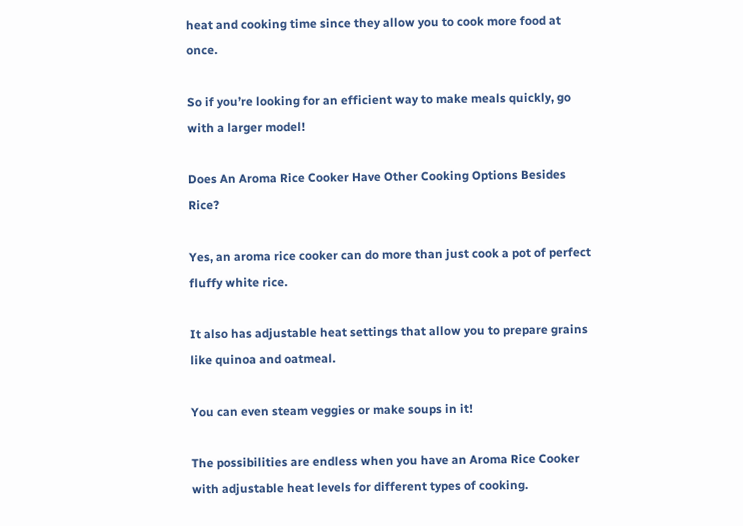heat and cooking time since they allow you to cook more food at once.

So if you’re looking for an efficient way to make meals quickly, go with a larger model!

Does An Aroma Rice Cooker Have Other Cooking Options Besides Rice?

Yes, an aroma rice cooker can do more than just cook a pot of perfect fluffy white rice.

It also has adjustable heat settings that allow you to prepare grains like quinoa and oatmeal.

You can even steam veggies or make soups in it!

The possibilities are endless when you have an Aroma Rice Cooker with adjustable heat levels for different types of cooking.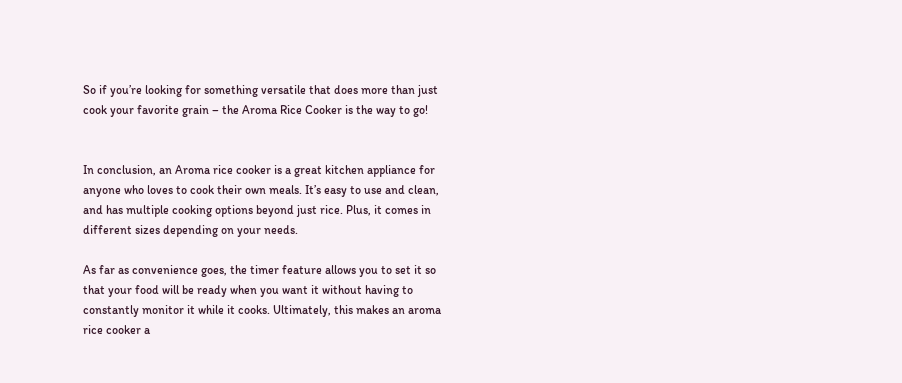So if you’re looking for something versatile that does more than just cook your favorite grain – the Aroma Rice Cooker is the way to go!


In conclusion, an Aroma rice cooker is a great kitchen appliance for anyone who loves to cook their own meals. It’s easy to use and clean, and has multiple cooking options beyond just rice. Plus, it comes in different sizes depending on your needs.

As far as convenience goes, the timer feature allows you to set it so that your food will be ready when you want it without having to constantly monitor it while it cooks. Ultimately, this makes an aroma rice cooker a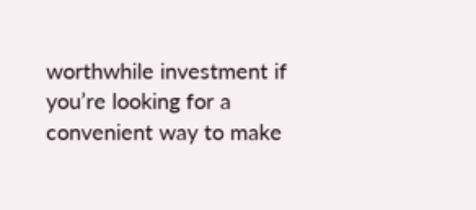worthwhile investment if you’re looking for a convenient way to make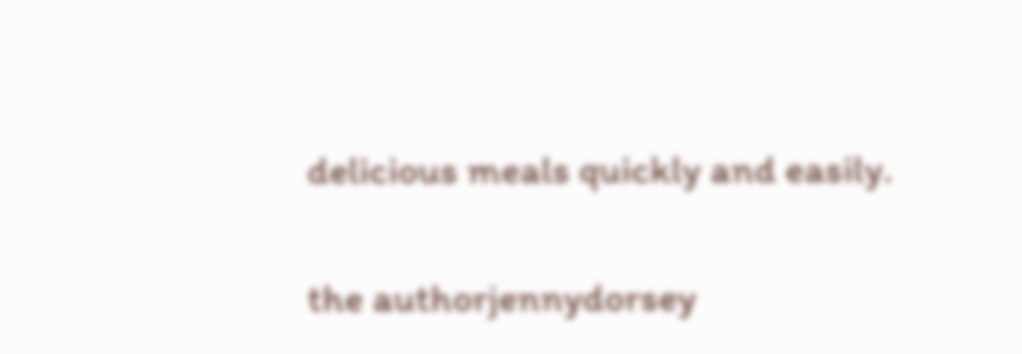delicious meals quickly and easily.

the authorjennydorsey